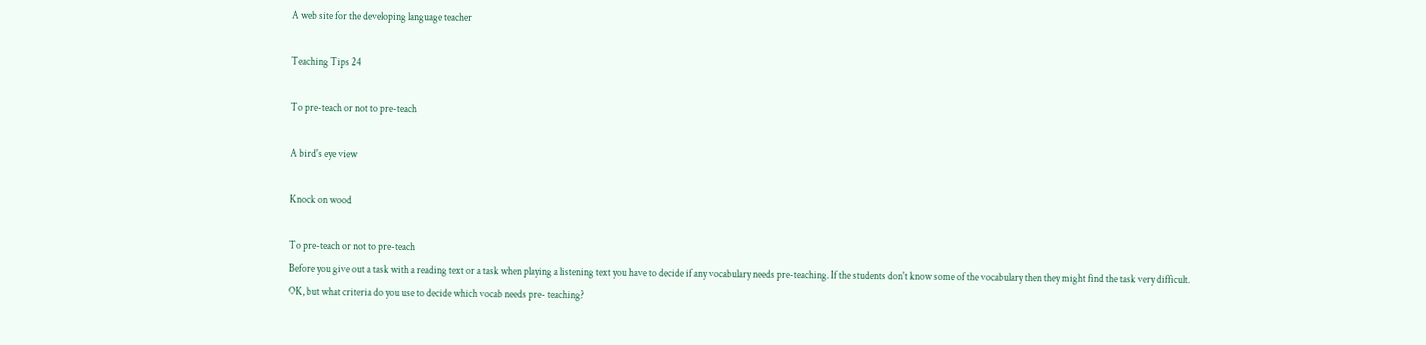A web site for the developing language teacher

Teaching Tips 24

To pre-teach or not to pre-teach

A bird's eye view

Knock on wood

To pre-teach or not to pre-teach
Before you give out a task with a reading text or a task when playing a listening text you have to decide if any vocabulary needs pre-teaching. If the students don't know some of the vocabulary then they might find the task very difficult. OK, but what criteria do you use to decide which vocab needs pre- teaching?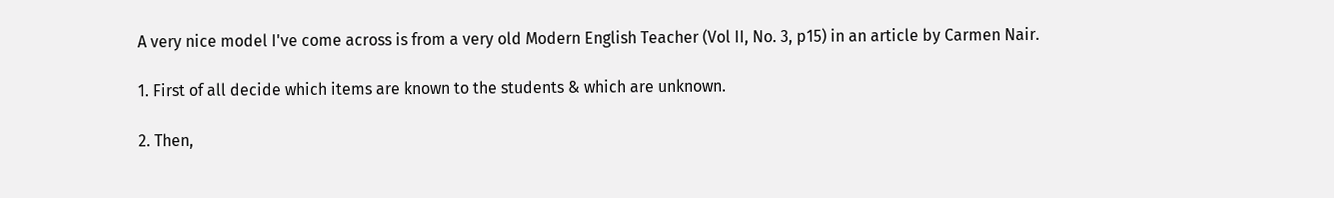A very nice model I've come across is from a very old Modern English Teacher (Vol II, No. 3, p15) in an article by Carmen Nair.

1. First of all decide which items are known to the students & which are unknown.

2. Then,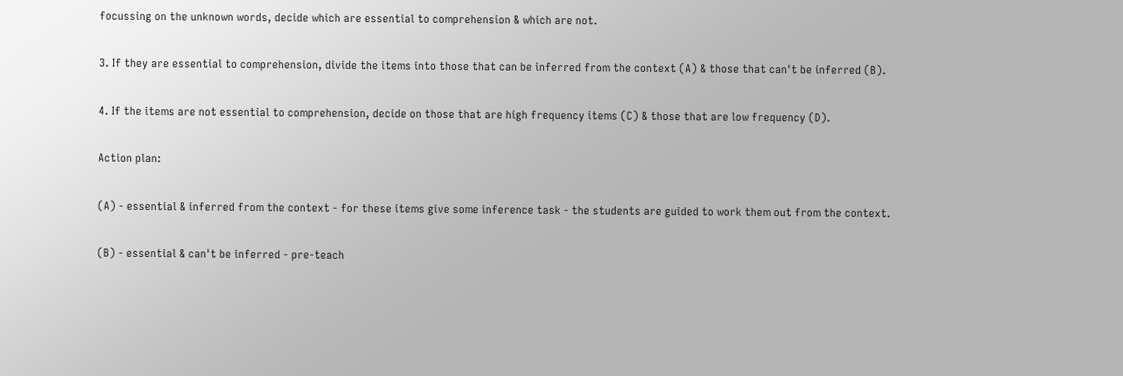focussing on the unknown words, decide which are essential to comprehension & which are not.

3. If they are essential to comprehension, divide the items into those that can be inferred from the context (A) & those that can't be inferred (B).

4. If the items are not essential to comprehension, decide on those that are high frequency items (C) & those that are low frequency (D).

Action plan:

(A) - essential & inferred from the context - for these items give some inference task - the students are guided to work them out from the context.

(B) - essential & can't be inferred - pre-teach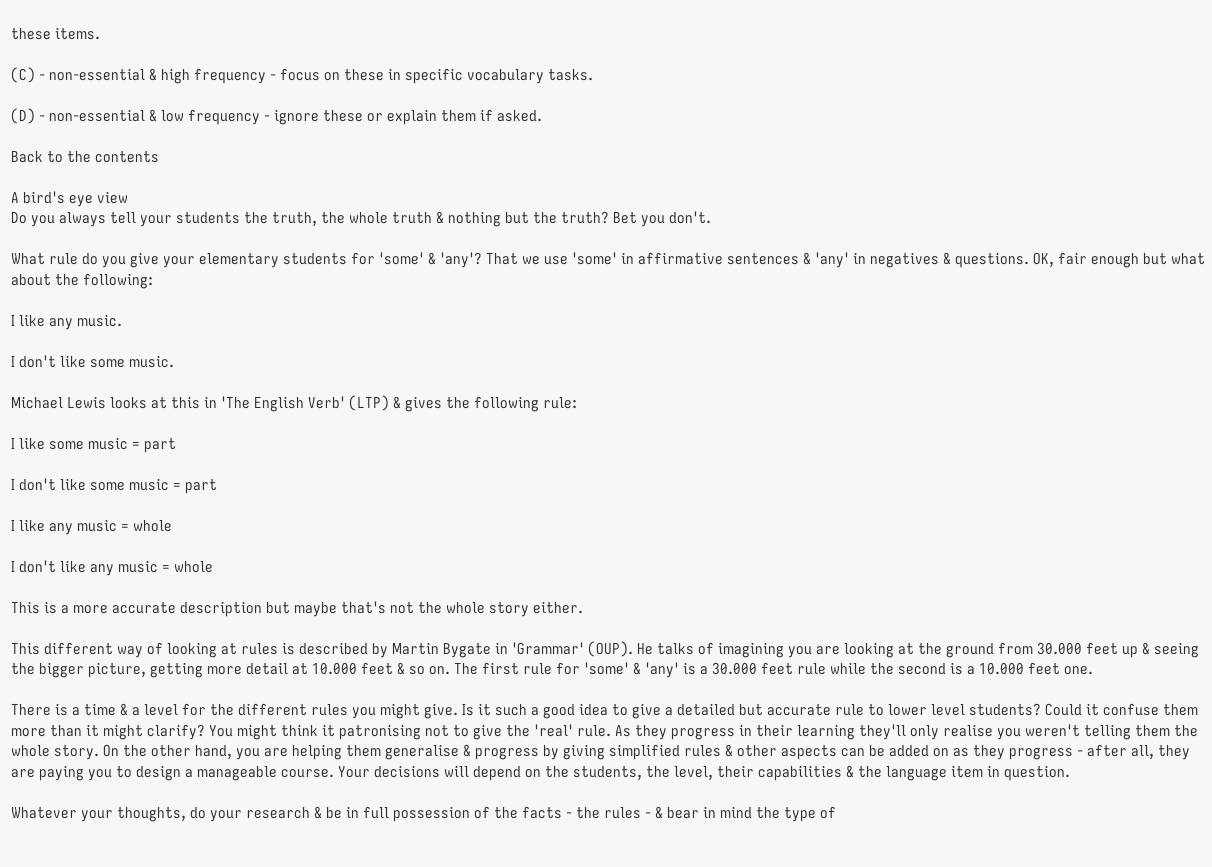these items.

(C) - non-essential & high frequency - focus on these in specific vocabulary tasks.

(D) - non-essential & low frequency - ignore these or explain them if asked.

Back to the contents

A bird's eye view
Do you always tell your students the truth, the whole truth & nothing but the truth? Bet you don't.

What rule do you give your elementary students for 'some' & 'any'? That we use 'some' in affirmative sentences & 'any' in negatives & questions. OK, fair enough but what about the following:

I like any music.

I don't like some music.

Michael Lewis looks at this in 'The English Verb' (LTP) & gives the following rule:

I like some music = part

I don't like some music = part

I like any music = whole

I don't like any music = whole

This is a more accurate description but maybe that's not the whole story either.

This different way of looking at rules is described by Martin Bygate in 'Grammar' (OUP). He talks of imagining you are looking at the ground from 30.000 feet up & seeing the bigger picture, getting more detail at 10.000 feet & so on. The first rule for 'some' & 'any' is a 30.000 feet rule while the second is a 10.000 feet one.

There is a time & a level for the different rules you might give. Is it such a good idea to give a detailed but accurate rule to lower level students? Could it confuse them more than it might clarify? You might think it patronising not to give the 'real' rule. As they progress in their learning they'll only realise you weren't telling them the whole story. On the other hand, you are helping them generalise & progress by giving simplified rules & other aspects can be added on as they progress - after all, they are paying you to design a manageable course. Your decisions will depend on the students, the level, their capabilities & the language item in question.

Whatever your thoughts, do your research & be in full possession of the facts - the rules - & bear in mind the type of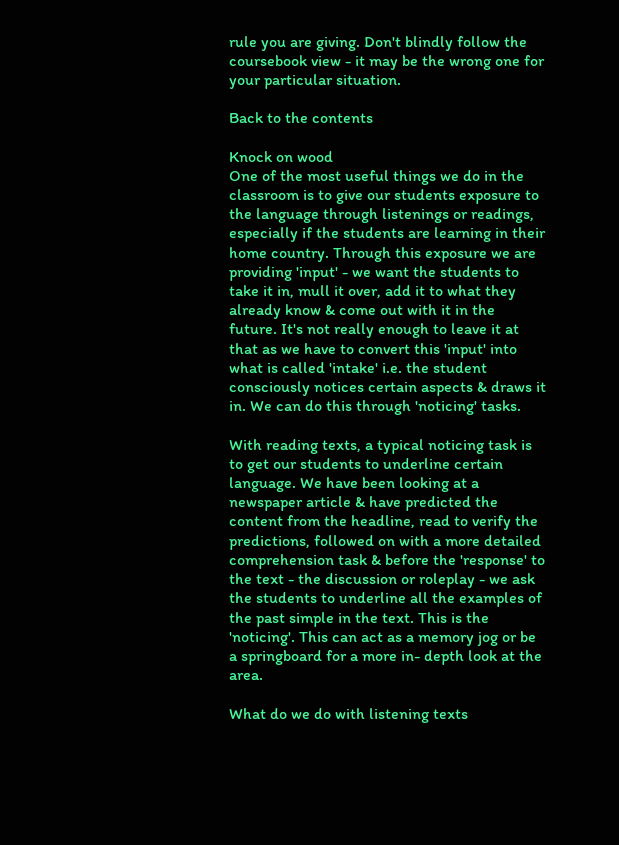rule you are giving. Don't blindly follow the coursebook view - it may be the wrong one for your particular situation.

Back to the contents

Knock on wood
One of the most useful things we do in the classroom is to give our students exposure to the language through listenings or readings, especially if the students are learning in their home country. Through this exposure we are providing 'input' - we want the students to take it in, mull it over, add it to what they already know & come out with it in the future. It's not really enough to leave it at that as we have to convert this 'input' into what is called 'intake' i.e. the student consciously notices certain aspects & draws it in. We can do this through 'noticing' tasks.

With reading texts, a typical noticing task is to get our students to underline certain language. We have been looking at a newspaper article & have predicted the content from the headline, read to verify the predictions, followed on with a more detailed comprehension task & before the 'response' to the text - the discussion or roleplay - we ask the students to underline all the examples of the past simple in the text. This is the 'noticing'. This can act as a memory jog or be a springboard for a more in- depth look at the area.

What do we do with listening texts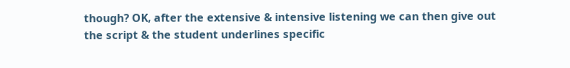though? OK, after the extensive & intensive listening we can then give out the script & the student underlines specific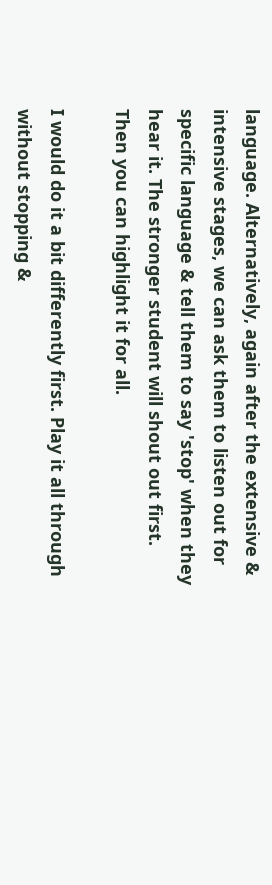language. Alternatively, again after the extensive & intensive stages, we can ask them to listen out for specific language & tell them to say 'stop' when they hear it. The stronger student will shout out first. Then you can highlight it for all.

I would do it a bit differently first. Play it all through without stopping &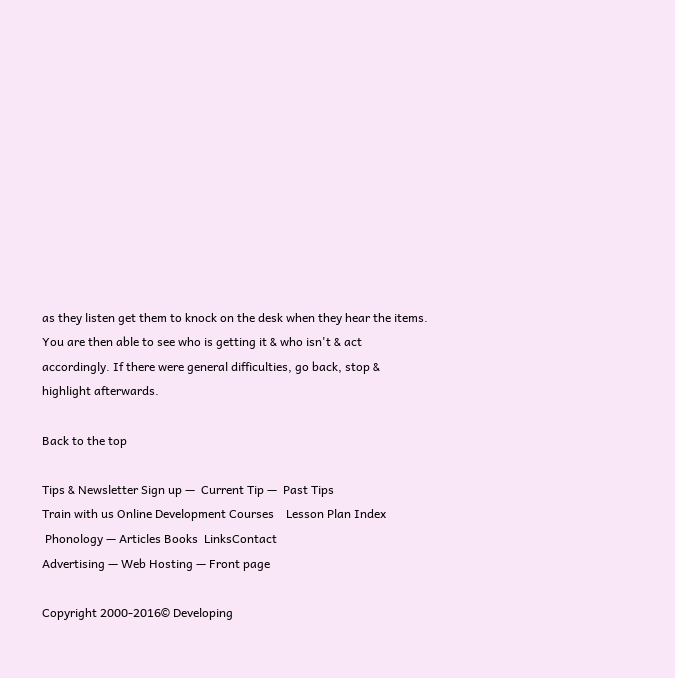as they listen get them to knock on the desk when they hear the items. You are then able to see who is getting it & who isn't & act accordingly. If there were general difficulties, go back, stop & highlight afterwards.

Back to the top

Tips & Newsletter Sign up —  Current Tip —  Past Tips
Train with us Online Development Courses    Lesson Plan Index
 Phonology — Articles Books  LinksContact
Advertising — Web Hosting — Front page

Copyright 2000-2016© Developing